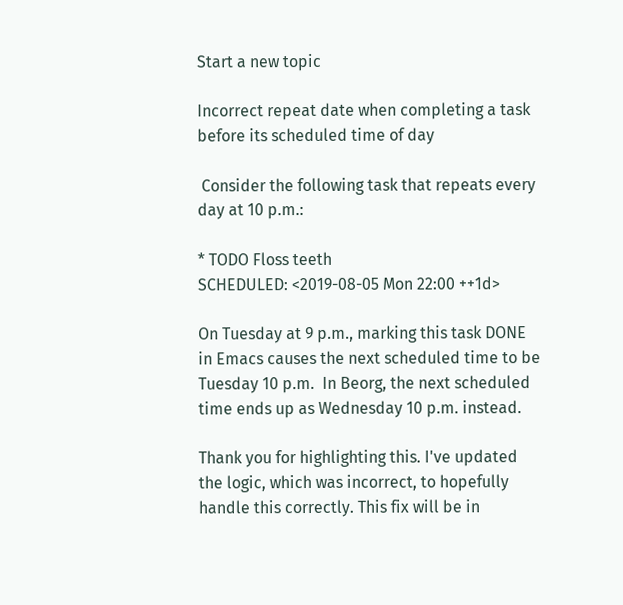Start a new topic

Incorrect repeat date when completing a task before its scheduled time of day

 Consider the following task that repeats every day at 10 p.m.:

* TODO Floss teeth
SCHEDULED: <2019-08-05 Mon 22:00 ++1d>

On Tuesday at 9 p.m., marking this task DONE in Emacs causes the next scheduled time to be Tuesday 10 p.m.  In Beorg, the next scheduled time ends up as Wednesday 10 p.m. instead.

Thank you for highlighting this. I've updated the logic, which was incorrect, to hopefully handle this correctly. This fix will be in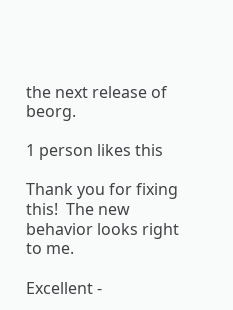the next release of beorg.

1 person likes this

Thank you for fixing this!  The new behavior looks right to me.

Excellent -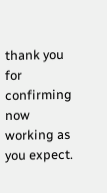thank you for confirming now working as you expect.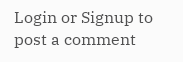Login or Signup to post a comment